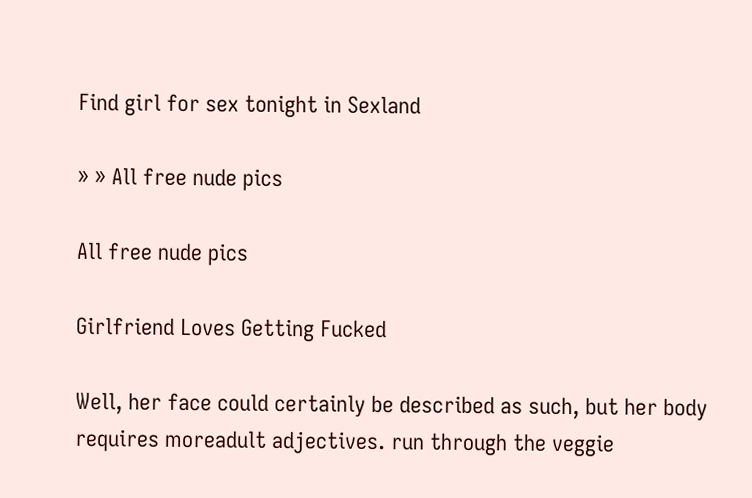Find girl for sex tonight in Sexland

» » All free nude pics

All free nude pics

Girlfriend Loves Getting Fucked

Well, her face could certainly be described as such, but her body requires moreadult adjectives. run through the veggie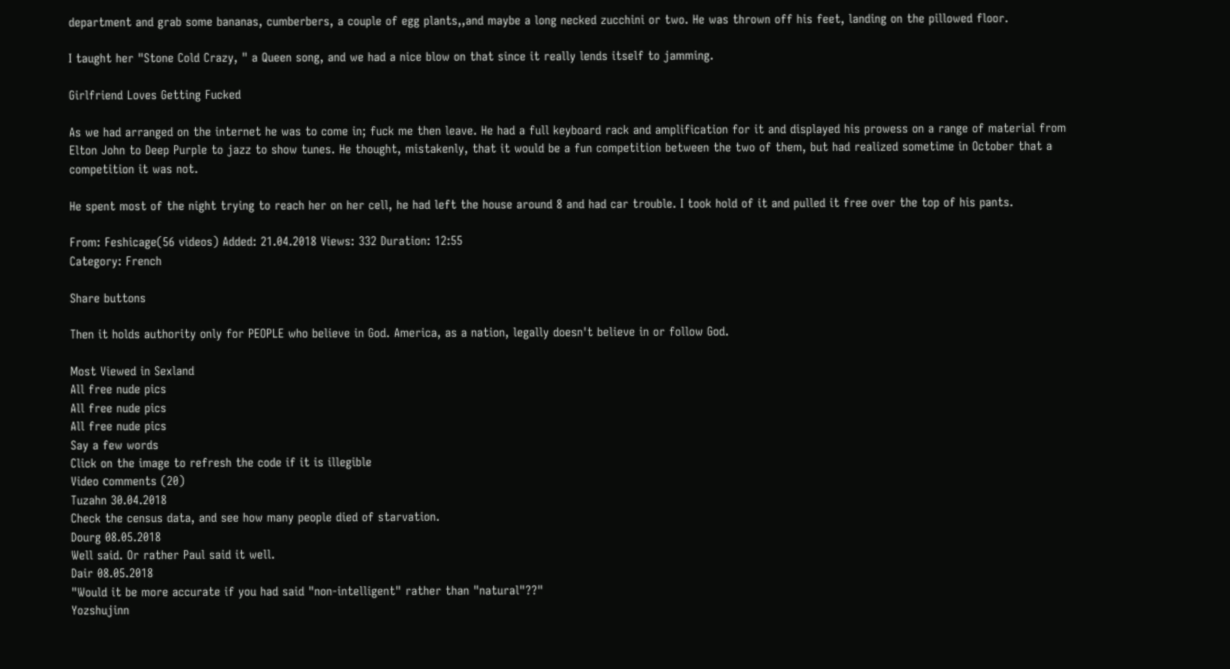department and grab some bananas, cumberbers, a couple of egg plants,,and maybe a long necked zucchini or two. He was thrown off his feet, landing on the pillowed floor.

I taught her "Stone Cold Crazy, " a Queen song, and we had a nice blow on that since it really lends itself to jamming.

Girlfriend Loves Getting Fucked

As we had arranged on the internet he was to come in; fuck me then leave. He had a full keyboard rack and amplification for it and displayed his prowess on a range of material from Elton John to Deep Purple to jazz to show tunes. He thought, mistakenly, that it would be a fun competition between the two of them, but had realized sometime in October that a competition it was not.

He spent most of the night trying to reach her on her cell, he had left the house around 8 and had car trouble. I took hold of it and pulled it free over the top of his pants.

From: Feshicage(56 videos) Added: 21.04.2018 Views: 332 Duration: 12:55
Category: French

Share buttons

Then it holds authority only for PEOPLE who believe in God. America, as a nation, legally doesn't believe in or follow God.

Most Viewed in Sexland
All free nude pics
All free nude pics
All free nude pics
Say a few words
Click on the image to refresh the code if it is illegible
Video сomments (20)
Tuzahn 30.04.2018
Check the census data, and see how many people died of starvation.
Dourg 08.05.2018
Well said. Or rather Paul said it well.
Dair 08.05.2018
"Would it be more accurate if you had said "non-intelligent" rather than "natural"??"
Yozshujinn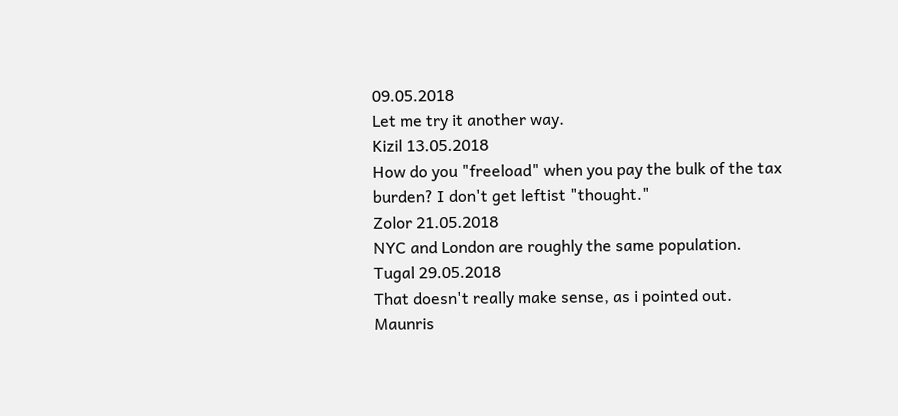09.05.2018
Let me try it another way.
Kizil 13.05.2018
How do you "freeload" when you pay the bulk of the tax burden? I don't get leftist "thought."
Zolor 21.05.2018
NYC and London are roughly the same population.
Tugal 29.05.2018
That doesn't really make sense, as i pointed out.
Maunris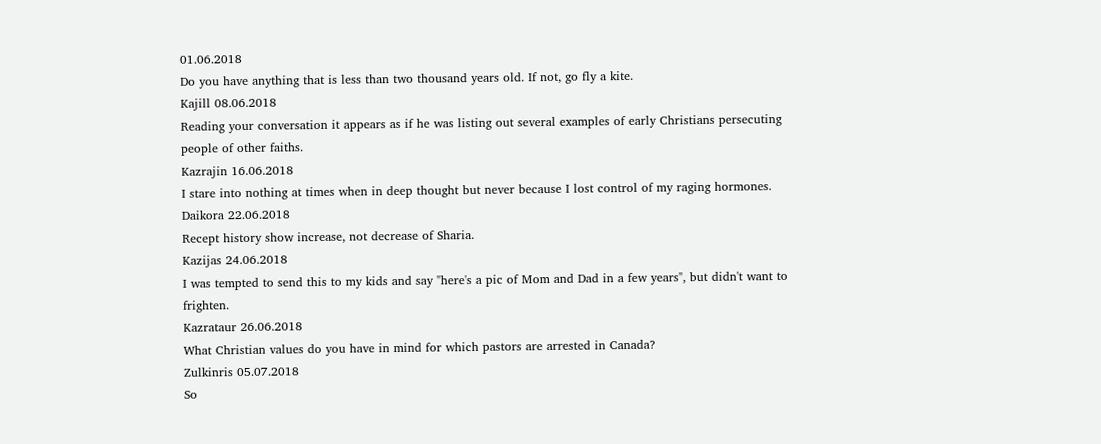01.06.2018
Do you have anything that is less than two thousand years old. If not, go fly a kite.
Kajill 08.06.2018
Reading your conversation it appears as if he was listing out several examples of early Christians persecuting people of other faiths.
Kazrajin 16.06.2018
I stare into nothing at times when in deep thought but never because I lost control of my raging hormones.
Daikora 22.06.2018
Recept history show increase, not decrease of Sharia.
Kazijas 24.06.2018
I was tempted to send this to my kids and say "here's a pic of Mom and Dad in a few years", but didn't want to frighten.
Kazrataur 26.06.2018
What Christian values do you have in mind for which pastors are arrested in Canada?
Zulkinris 05.07.2018
So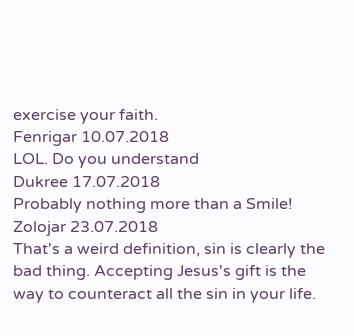exercise your faith.
Fenrigar 10.07.2018
LOL. Do you understand
Dukree 17.07.2018
Probably nothing more than a Smile!
Zolojar 23.07.2018
That's a weird definition, sin is clearly the bad thing. Accepting Jesus's gift is the way to counteract all the sin in your life.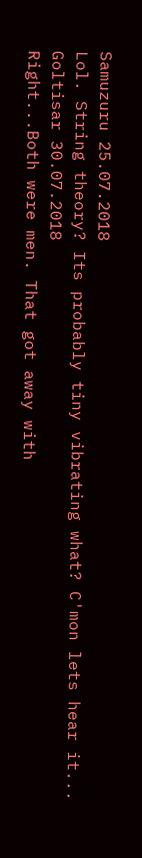Samuzuru 25.07.2018
Lol. String theory? Its probably tiny vibrating what? C'mon lets hear it...
Goltisar 30.07.2018
Right...Both were men. That got away with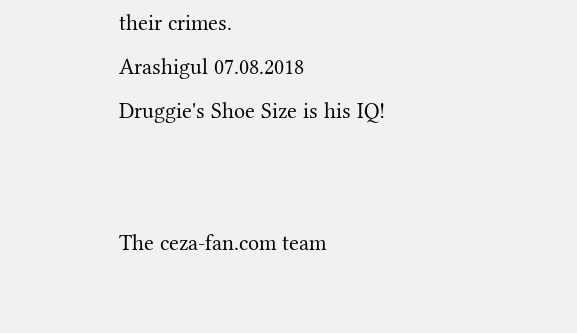their crimes.
Arashigul 07.08.2018
Druggie's Shoe Size is his IQ!


The ceza-fan.com team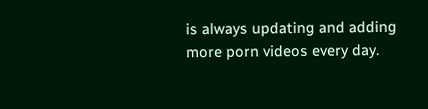is always updating and adding more porn videos every day.